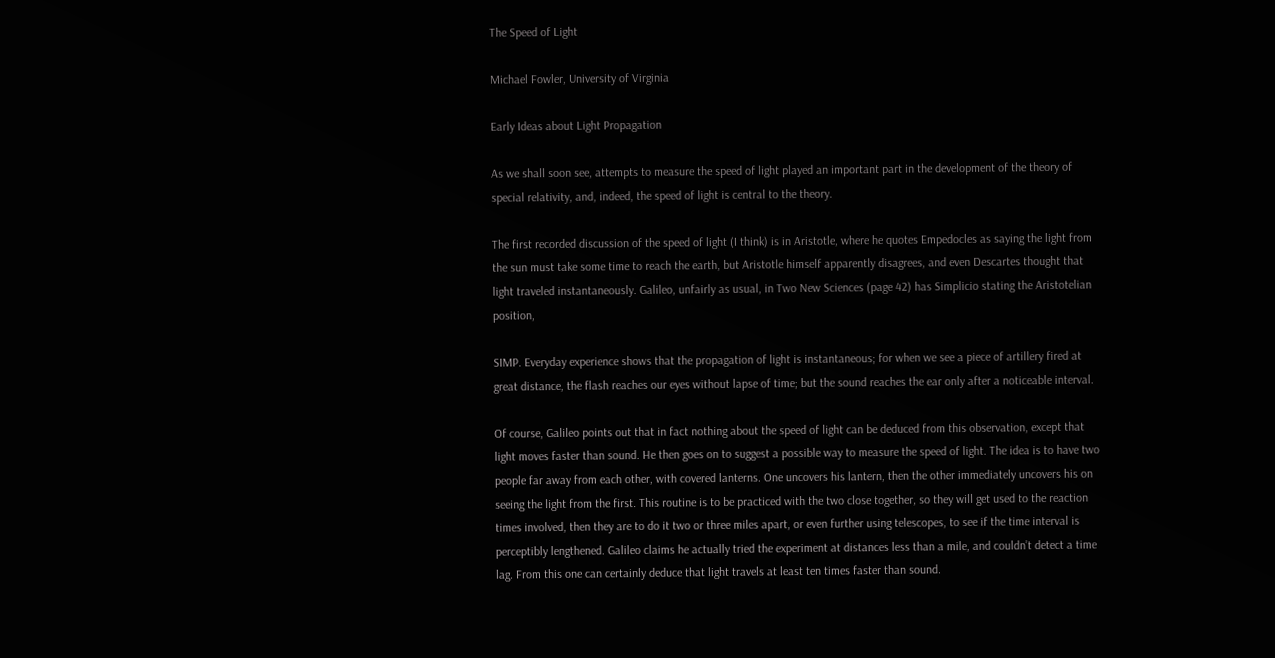The Speed of Light

Michael Fowler, University of Virginia

Early Ideas about Light Propagation

As we shall soon see, attempts to measure the speed of light played an important part in the development of the theory of special relativity, and, indeed, the speed of light is central to the theory.

The first recorded discussion of the speed of light (I think) is in Aristotle, where he quotes Empedocles as saying the light from the sun must take some time to reach the earth, but Aristotle himself apparently disagrees, and even Descartes thought that light traveled instantaneously. Galileo, unfairly as usual, in Two New Sciences (page 42) has Simplicio stating the Aristotelian position,

SIMP. Everyday experience shows that the propagation of light is instantaneous; for when we see a piece of artillery fired at great distance, the flash reaches our eyes without lapse of time; but the sound reaches the ear only after a noticeable interval.

Of course, Galileo points out that in fact nothing about the speed of light can be deduced from this observation, except that light moves faster than sound. He then goes on to suggest a possible way to measure the speed of light. The idea is to have two people far away from each other, with covered lanterns. One uncovers his lantern, then the other immediately uncovers his on seeing the light from the first. This routine is to be practiced with the two close together, so they will get used to the reaction times involved, then they are to do it two or three miles apart, or even further using telescopes, to see if the time interval is perceptibly lengthened. Galileo claims he actually tried the experiment at distances less than a mile, and couldn’t detect a time lag. From this one can certainly deduce that light travels at least ten times faster than sound.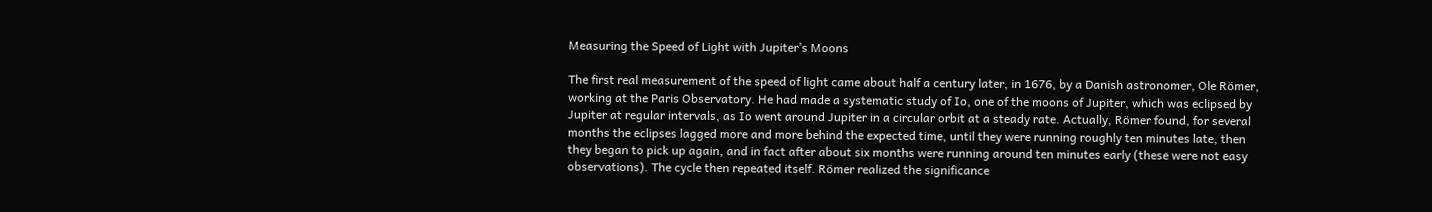Measuring the Speed of Light with Jupiter’s Moons

The first real measurement of the speed of light came about half a century later, in 1676, by a Danish astronomer, Ole Römer, working at the Paris Observatory. He had made a systematic study of Io, one of the moons of Jupiter, which was eclipsed by Jupiter at regular intervals, as Io went around Jupiter in a circular orbit at a steady rate. Actually, Römer found, for several months the eclipses lagged more and more behind the expected time, until they were running roughly ten minutes late, then they began to pick up again, and in fact after about six months were running around ten minutes early (these were not easy observations). The cycle then repeated itself. Römer realized the significance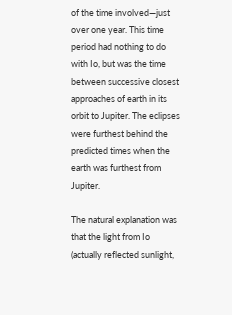of the time involved—just over one year. This time period had nothing to do with Io, but was the time between successive closest approaches of earth in its orbit to Jupiter. The eclipses were furthest behind the predicted times when the earth was furthest from Jupiter.

The natural explanation was that the light from Io (actually reflected sunlight,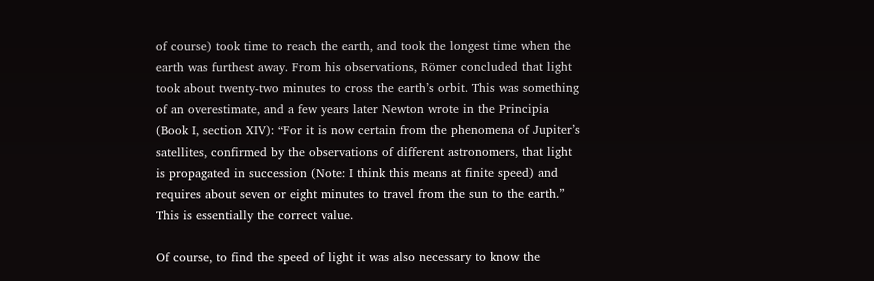of course) took time to reach the earth, and took the longest time when the earth was furthest away. From his observations, Römer concluded that light took about twenty-two minutes to cross the earth’s orbit. This was something of an overestimate, and a few years later Newton wrote in the Principia (Book I, section XIV): “For it is now certain from the phenomena of Jupiter’s satellites, confirmed by the observations of different astronomers, that light is propagated in succession (Note: I think this means at finite speed) and requires about seven or eight minutes to travel from the sun to the earth.” This is essentially the correct value.

Of course, to find the speed of light it was also necessary to know the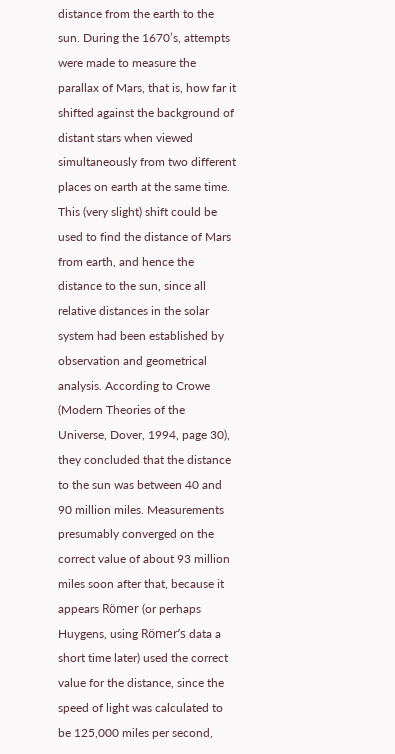distance from the earth to the sun. During the 1670’s, attempts were made to measure the parallax of Mars, that is, how far it shifted against the background of distant stars when viewed simultaneously from two different places on earth at the same time. This (very slight) shift could be used to find the distance of Mars from earth, and hence the distance to the sun, since all relative distances in the solar system had been established by observation and geometrical analysis. According to Crowe (Modern Theories of the Universe, Dover, 1994, page 30), they concluded that the distance to the sun was between 40 and 90 million miles. Measurements presumably converged on the correct value of about 93 million miles soon after that, because it appears Römer (or perhaps Huygens, using Römer’s data a short time later) used the correct value for the distance, since the speed of light was calculated to be 125,000 miles per second,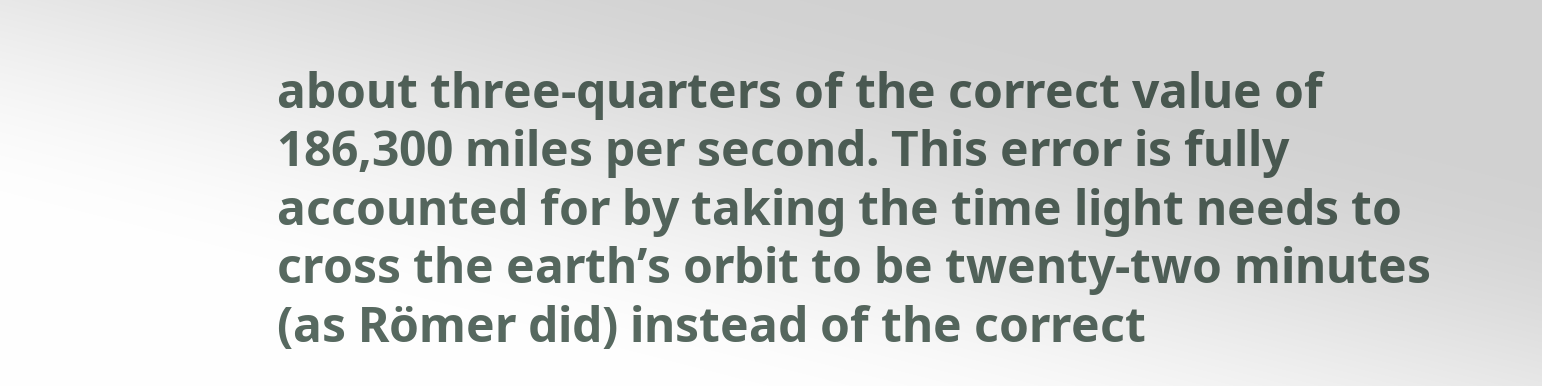about three-quarters of the correct value of 186,300 miles per second. This error is fully accounted for by taking the time light needs to cross the earth’s orbit to be twenty-two minutes (as Römer did) instead of the correct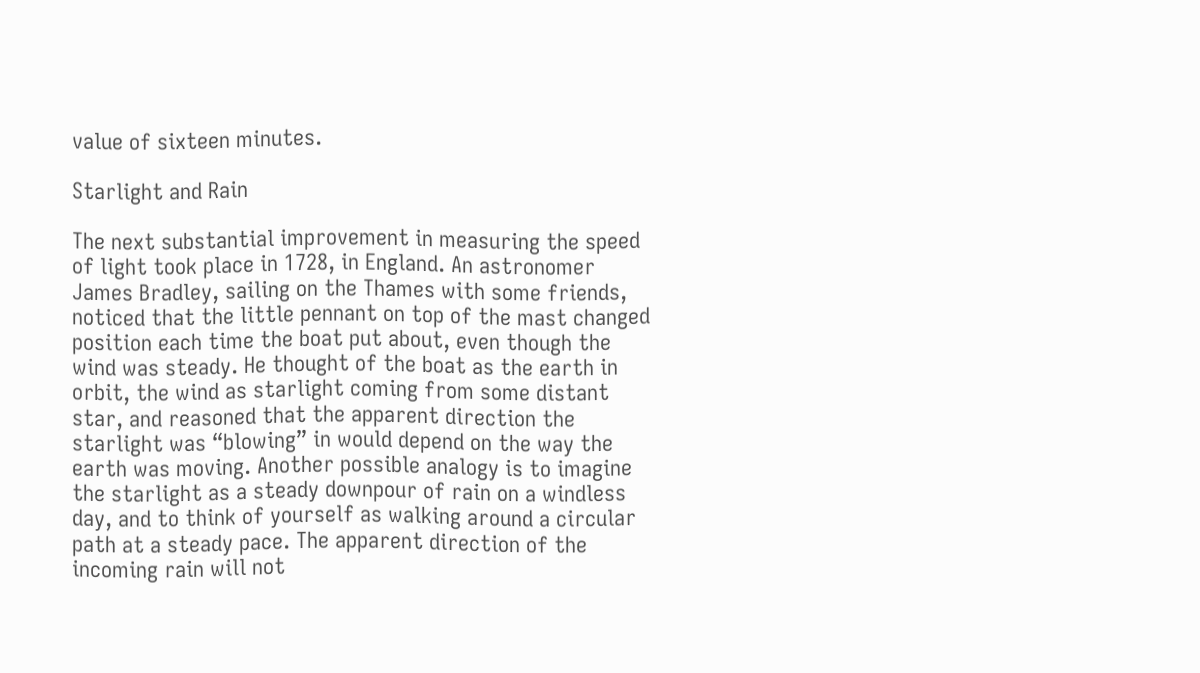value of sixteen minutes.

Starlight and Rain

The next substantial improvement in measuring the speed of light took place in 1728, in England. An astronomer James Bradley, sailing on the Thames with some friends, noticed that the little pennant on top of the mast changed position each time the boat put about, even though the wind was steady. He thought of the boat as the earth in orbit, the wind as starlight coming from some distant star, and reasoned that the apparent direction the starlight was “blowing” in would depend on the way the earth was moving. Another possible analogy is to imagine the starlight as a steady downpour of rain on a windless day, and to think of yourself as walking around a circular path at a steady pace. The apparent direction of the incoming rain will not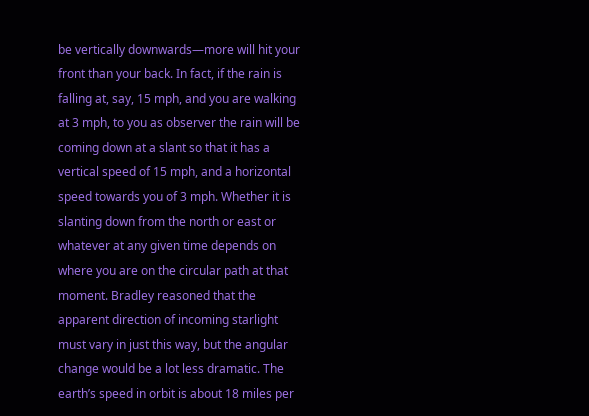be vertically downwards—more will hit your front than your back. In fact, if the rain is falling at, say, 15 mph, and you are walking at 3 mph, to you as observer the rain will be coming down at a slant so that it has a vertical speed of 15 mph, and a horizontal speed towards you of 3 mph. Whether it is slanting down from the north or east or whatever at any given time depends on where you are on the circular path at that moment. Bradley reasoned that the apparent direction of incoming starlight must vary in just this way, but the angular change would be a lot less dramatic. The earth’s speed in orbit is about 18 miles per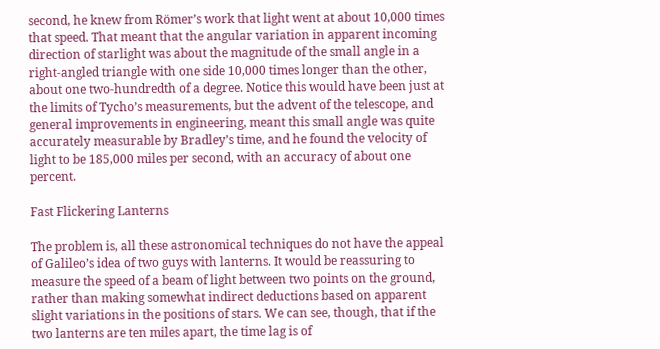second, he knew from Römer’s work that light went at about 10,000 times that speed. That meant that the angular variation in apparent incoming direction of starlight was about the magnitude of the small angle in a right-angled triangle with one side 10,000 times longer than the other, about one two-hundredth of a degree. Notice this would have been just at the limits of Tycho’s measurements, but the advent of the telescope, and general improvements in engineering, meant this small angle was quite accurately measurable by Bradley’s time, and he found the velocity of light to be 185,000 miles per second, with an accuracy of about one percent.

Fast Flickering Lanterns

The problem is, all these astronomical techniques do not have the appeal of Galileo’s idea of two guys with lanterns. It would be reassuring to measure the speed of a beam of light between two points on the ground, rather than making somewhat indirect deductions based on apparent slight variations in the positions of stars. We can see, though, that if the two lanterns are ten miles apart, the time lag is of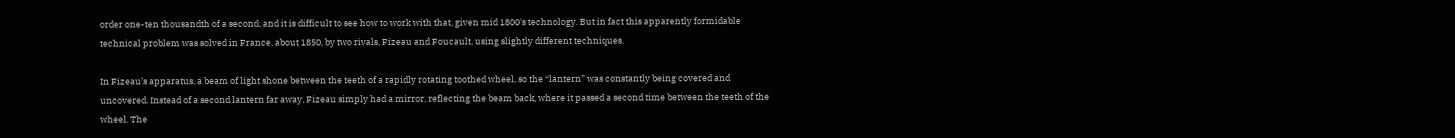order one-ten thousandth of a second, and it is difficult to see how to work with that, given mid 1800's technology. But in fact this apparently formidable technical problem was solved in France, about 1850, by two rivals, Fizeau and Foucault, using slightly different techniques.

In Fizeau’s apparatus, a beam of light shone between the teeth of a rapidly rotating toothed wheel, so the “lantern” was constantly being covered and uncovered. Instead of a second lantern far away, Fizeau simply had a mirror, reflecting the beam back, where it passed a second time between the teeth of the wheel. The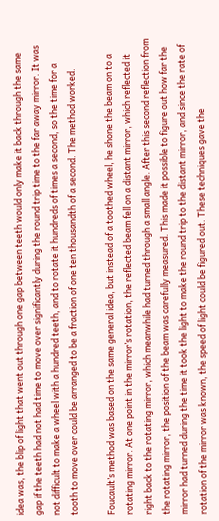idea was, the blip of light that went out through one gap between teeth would only make it back through the same gap if the teeth had not had time to move over significantly during the round trip time to the far away mirror. It was not difficult to make a wheel with a hundred teeth, and to rotate it hundreds of times a second, so the time for a tooth to move over could be arranged to be a fraction of one ten thousandth of a second. The method worked.

Foucault’s method was based on the same general idea, but instead of a toothed wheel, he shone the beam on to a rotating mirror. At one point in the mirror’s rotation, the reflected beam fell on a distant mirror, which reflected it right back to the rotating mirror, which meanwhile had turned through a small angle. After this second reflection from the rotating mirror, the position of the beam was carefully measured. This made it possible to figure out how far the mirror had turned during the time it took the light to make the round trip to the distant mirror, and since the rate of rotation of the mirror was known, the speed of light could be figured out. These techniques gave the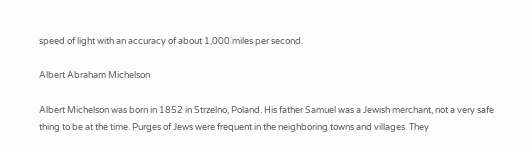speed of light with an accuracy of about 1,000 miles per second.

Albert Abraham Michelson

Albert Michelson was born in 1852 in Strzelno, Poland. His father Samuel was a Jewish merchant, not a very safe thing to be at the time. Purges of Jews were frequent in the neighboring towns and villages. They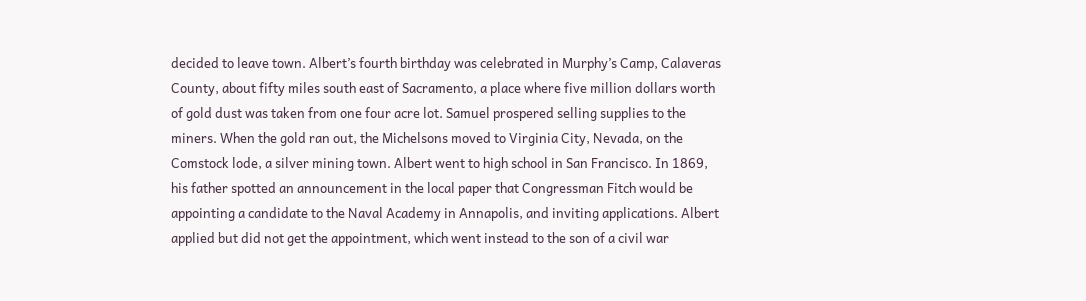decided to leave town. Albert’s fourth birthday was celebrated in Murphy’s Camp, Calaveras County, about fifty miles south east of Sacramento, a place where five million dollars worth of gold dust was taken from one four acre lot. Samuel prospered selling supplies to the miners. When the gold ran out, the Michelsons moved to Virginia City, Nevada, on the Comstock lode, a silver mining town. Albert went to high school in San Francisco. In 1869, his father spotted an announcement in the local paper that Congressman Fitch would be appointing a candidate to the Naval Academy in Annapolis, and inviting applications. Albert applied but did not get the appointment, which went instead to the son of a civil war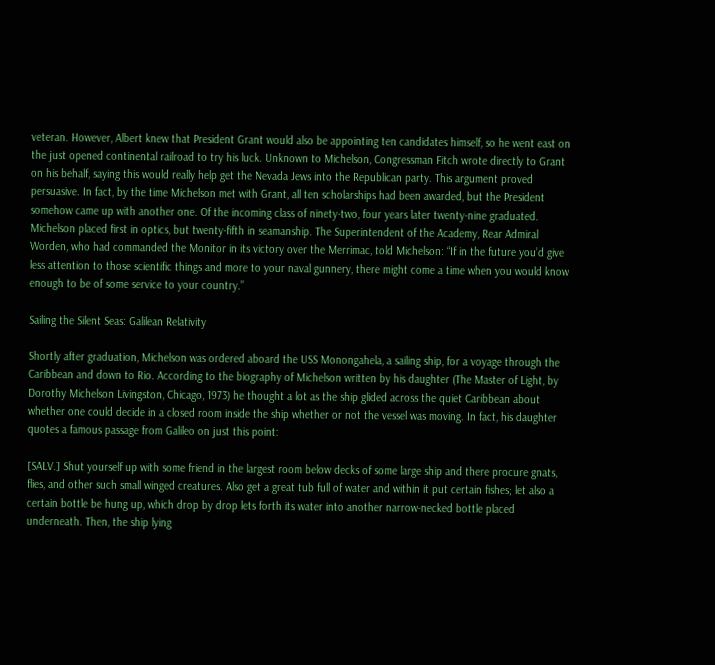veteran. However, Albert knew that President Grant would also be appointing ten candidates himself, so he went east on the just opened continental railroad to try his luck. Unknown to Michelson, Congressman Fitch wrote directly to Grant on his behalf, saying this would really help get the Nevada Jews into the Republican party. This argument proved persuasive. In fact, by the time Michelson met with Grant, all ten scholarships had been awarded, but the President somehow came up with another one. Of the incoming class of ninety-two, four years later twenty-nine graduated. Michelson placed first in optics, but twenty-fifth in seamanship. The Superintendent of the Academy, Rear Admiral Worden, who had commanded the Monitor in its victory over the Merrimac, told Michelson: “If in the future you’d give less attention to those scientific things and more to your naval gunnery, there might come a time when you would know enough to be of some service to your country.”

Sailing the Silent Seas: Galilean Relativity

Shortly after graduation, Michelson was ordered aboard the USS Monongahela, a sailing ship, for a voyage through the Caribbean and down to Rio. According to the biography of Michelson written by his daughter (The Master of Light, by Dorothy Michelson Livingston, Chicago, 1973) he thought a lot as the ship glided across the quiet Caribbean about whether one could decide in a closed room inside the ship whether or not the vessel was moving. In fact, his daughter quotes a famous passage from Galileo on just this point:

[SALV.] Shut yourself up with some friend in the largest room below decks of some large ship and there procure gnats, flies, and other such small winged creatures. Also get a great tub full of water and within it put certain fishes; let also a certain bottle be hung up, which drop by drop lets forth its water into another narrow-necked bottle placed underneath. Then, the ship lying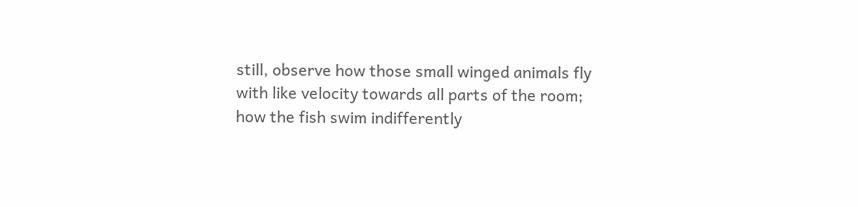still, observe how those small winged animals fly with like velocity towards all parts of the room; how the fish swim indifferently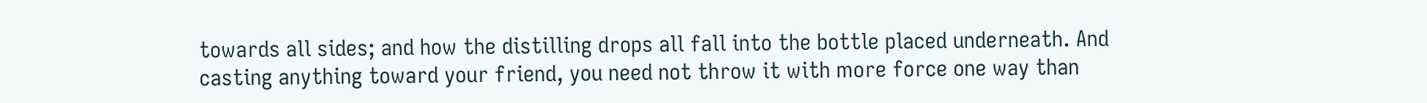towards all sides; and how the distilling drops all fall into the bottle placed underneath. And casting anything toward your friend, you need not throw it with more force one way than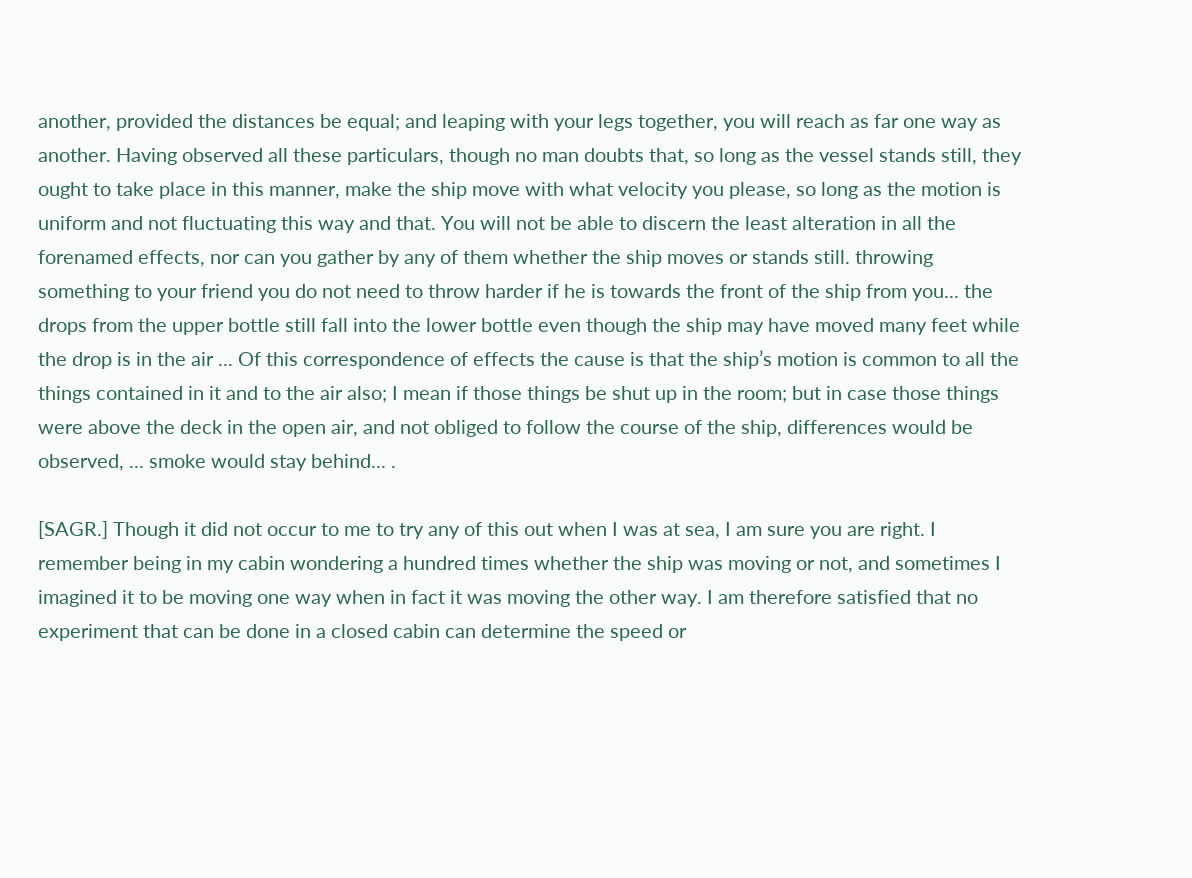another, provided the distances be equal; and leaping with your legs together, you will reach as far one way as another. Having observed all these particulars, though no man doubts that, so long as the vessel stands still, they ought to take place in this manner, make the ship move with what velocity you please, so long as the motion is uniform and not fluctuating this way and that. You will not be able to discern the least alteration in all the forenamed effects, nor can you gather by any of them whether the ship moves or stands still. throwing something to your friend you do not need to throw harder if he is towards the front of the ship from you... the drops from the upper bottle still fall into the lower bottle even though the ship may have moved many feet while the drop is in the air ... Of this correspondence of effects the cause is that the ship’s motion is common to all the things contained in it and to the air also; I mean if those things be shut up in the room; but in case those things were above the deck in the open air, and not obliged to follow the course of the ship, differences would be observed, ... smoke would stay behind... .

[SAGR.] Though it did not occur to me to try any of this out when I was at sea, I am sure you are right. I remember being in my cabin wondering a hundred times whether the ship was moving or not, and sometimes I imagined it to be moving one way when in fact it was moving the other way. I am therefore satisfied that no experiment that can be done in a closed cabin can determine the speed or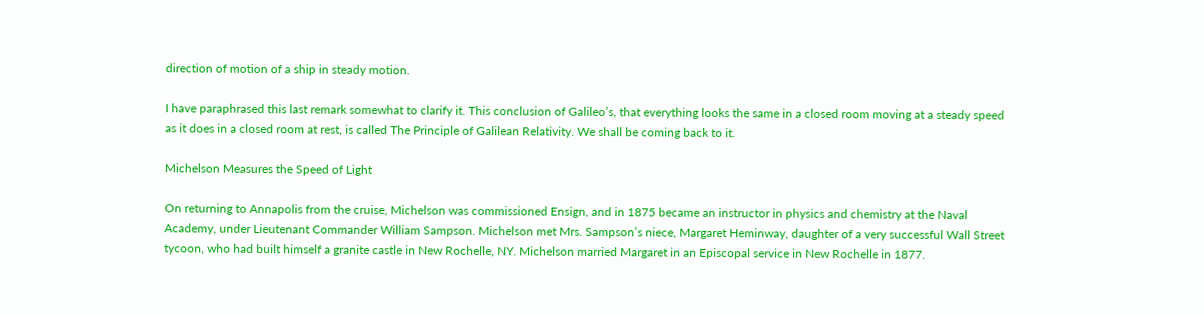direction of motion of a ship in steady motion.

I have paraphrased this last remark somewhat to clarify it. This conclusion of Galileo’s, that everything looks the same in a closed room moving at a steady speed as it does in a closed room at rest, is called The Principle of Galilean Relativity. We shall be coming back to it.

Michelson Measures the Speed of Light

On returning to Annapolis from the cruise, Michelson was commissioned Ensign, and in 1875 became an instructor in physics and chemistry at the Naval Academy, under Lieutenant Commander William Sampson. Michelson met Mrs. Sampson’s niece, Margaret Heminway, daughter of a very successful Wall Street tycoon, who had built himself a granite castle in New Rochelle, NY. Michelson married Margaret in an Episcopal service in New Rochelle in 1877.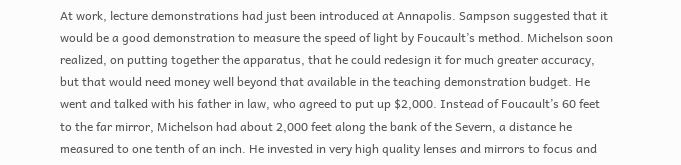At work, lecture demonstrations had just been introduced at Annapolis. Sampson suggested that it would be a good demonstration to measure the speed of light by Foucault’s method. Michelson soon realized, on putting together the apparatus, that he could redesign it for much greater accuracy, but that would need money well beyond that available in the teaching demonstration budget. He went and talked with his father in law, who agreed to put up $2,000. Instead of Foucault’s 60 feet to the far mirror, Michelson had about 2,000 feet along the bank of the Severn, a distance he measured to one tenth of an inch. He invested in very high quality lenses and mirrors to focus and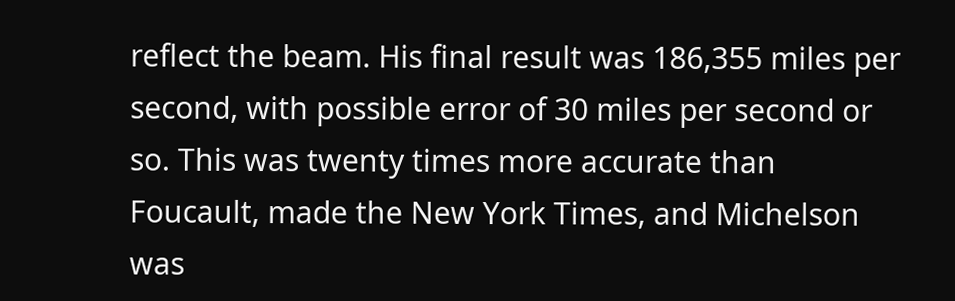reflect the beam. His final result was 186,355 miles per second, with possible error of 30 miles per second or so. This was twenty times more accurate than Foucault, made the New York Times, and Michelson was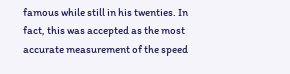famous while still in his twenties. In fact, this was accepted as the most accurate measurement of the speed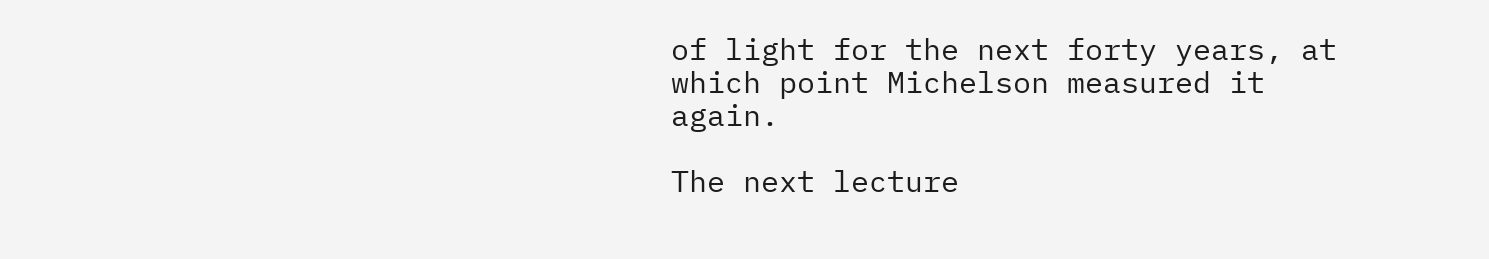of light for the next forty years, at which point Michelson measured it again.

The next lecture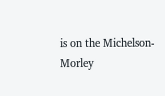is on the Michelson-Morley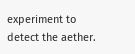experiment to detect the aether.